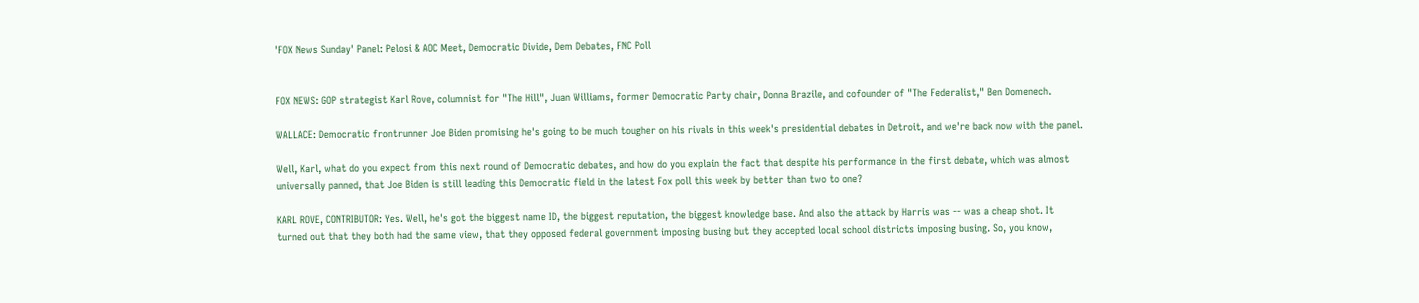'FOX News Sunday' Panel: Pelosi & AOC Meet, Democratic Divide, Dem Debates, FNC Poll


FOX NEWS: GOP strategist Karl Rove, columnist for "The Hill", Juan Williams, former Democratic Party chair, Donna Brazile, and cofounder of "The Federalist," Ben Domenech.

WALLACE: Democratic frontrunner Joe Biden promising he's going to be much tougher on his rivals in this week's presidential debates in Detroit, and we're back now with the panel.

Well, Karl, what do you expect from this next round of Democratic debates, and how do you explain the fact that despite his performance in the first debate, which was almost universally panned, that Joe Biden is still leading this Democratic field in the latest Fox poll this week by better than two to one?

KARL ROVE, CONTRIBUTOR: Yes. Well, he's got the biggest name ID, the biggest reputation, the biggest knowledge base. And also the attack by Harris was -- was a cheap shot. It turned out that they both had the same view, that they opposed federal government imposing busing but they accepted local school districts imposing busing. So, you know,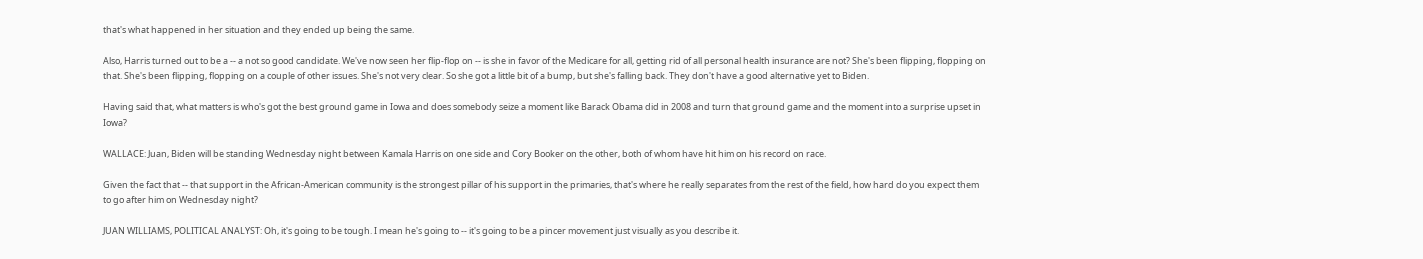that's what happened in her situation and they ended up being the same.

Also, Harris turned out to be a -- a not so good candidate. We've now seen her flip-flop on -- is she in favor of the Medicare for all, getting rid of all personal health insurance are not? She's been flipping, flopping on that. She's been flipping, flopping on a couple of other issues. She's not very clear. So she got a little bit of a bump, but she's falling back. They don't have a good alternative yet to Biden.

Having said that, what matters is who's got the best ground game in Iowa and does somebody seize a moment like Barack Obama did in 2008 and turn that ground game and the moment into a surprise upset in Iowa?

WALLACE: Juan, Biden will be standing Wednesday night between Kamala Harris on one side and Cory Booker on the other, both of whom have hit him on his record on race.

Given the fact that -- that support in the African-American community is the strongest pillar of his support in the primaries, that's where he really separates from the rest of the field, how hard do you expect them to go after him on Wednesday night?

JUAN WILLIAMS, POLITICAL ANALYST: Oh, it's going to be tough. I mean he's going to -- it's going to be a pincer movement just visually as you describe it.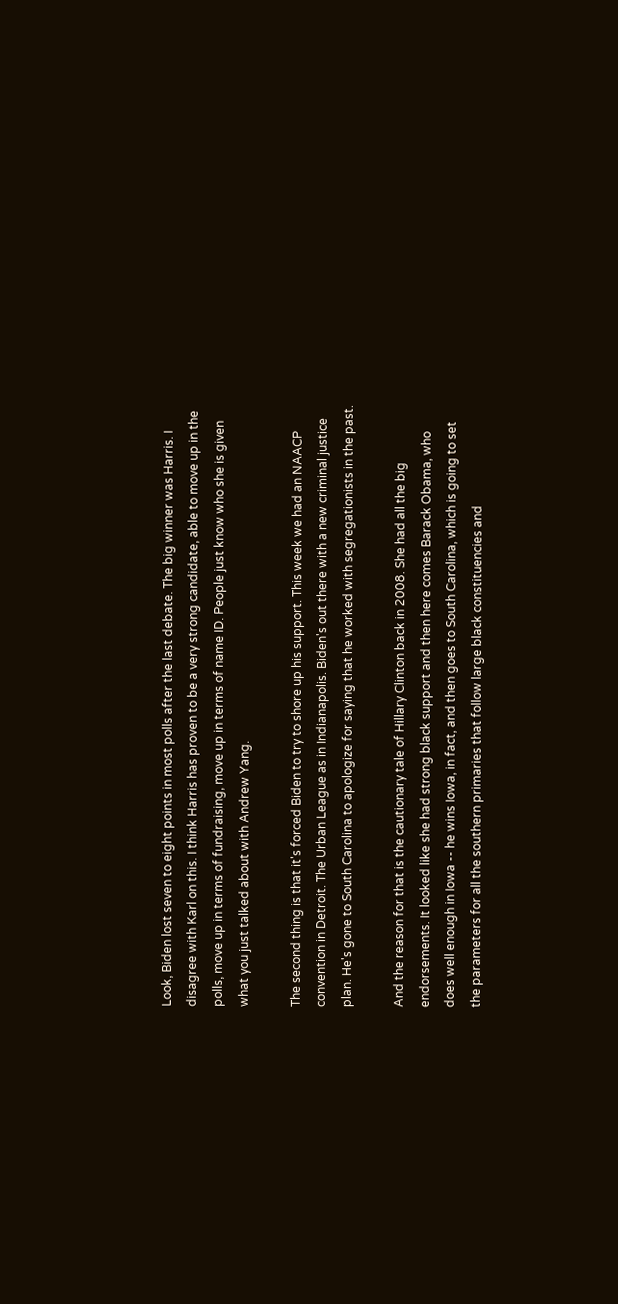Look, Biden lost seven to eight points in most polls after the last debate. The big winner was Harris. I disagree with Karl on this. I think Harris has proven to be a very strong candidate, able to move up in the polls, move up in terms of fundraising, move up in terms of name ID. People just know who she is given what you just talked about with Andrew Yang.

The second thing is that it's forced Biden to try to shore up his support. This week we had an NAACP convention in Detroit. The Urban League as in Indianapolis. Biden's out there with a new criminal justice plan. He's gone to South Carolina to apologize for saying that he worked with segregationists in the past.

And the reason for that is the cautionary tale of Hillary Clinton back in 2008. She had all the big endorsements. It looked like she had strong black support and then here comes Barack Obama, who does well enough in Iowa -- he wins Iowa, in fact, and then goes to South Carolina, which is going to set the parameters for all the southern primaries that follow large black constituencies and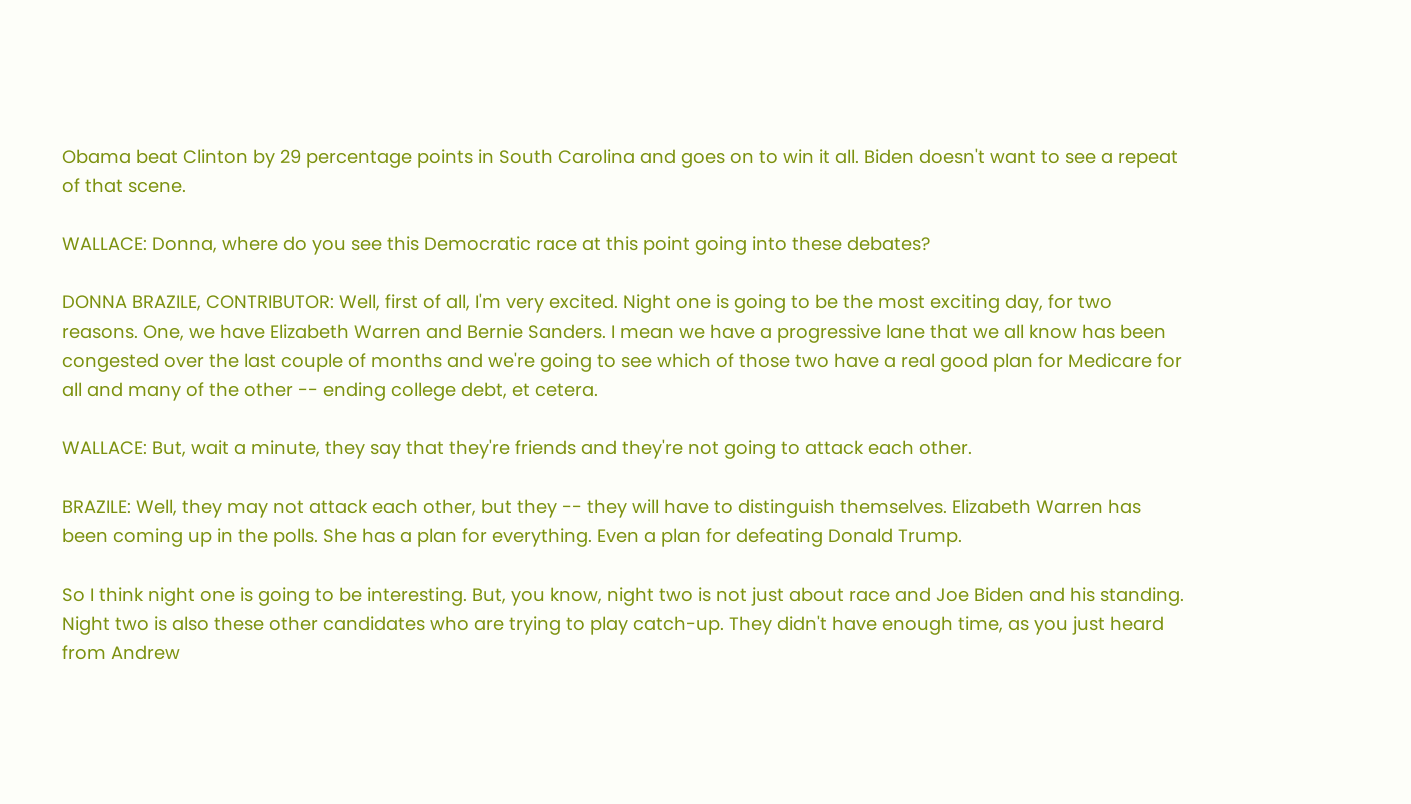Obama beat Clinton by 29 percentage points in South Carolina and goes on to win it all. Biden doesn't want to see a repeat of that scene.

WALLACE: Donna, where do you see this Democratic race at this point going into these debates?

DONNA BRAZILE, CONTRIBUTOR: Well, first of all, I'm very excited. Night one is going to be the most exciting day, for two reasons. One, we have Elizabeth Warren and Bernie Sanders. I mean we have a progressive lane that we all know has been congested over the last couple of months and we're going to see which of those two have a real good plan for Medicare for all and many of the other -- ending college debt, et cetera.

WALLACE: But, wait a minute, they say that they're friends and they're not going to attack each other.

BRAZILE: Well, they may not attack each other, but they -- they will have to distinguish themselves. Elizabeth Warren has been coming up in the polls. She has a plan for everything. Even a plan for defeating Donald Trump.

So I think night one is going to be interesting. But, you know, night two is not just about race and Joe Biden and his standing. Night two is also these other candidates who are trying to play catch-up. They didn't have enough time, as you just heard from Andrew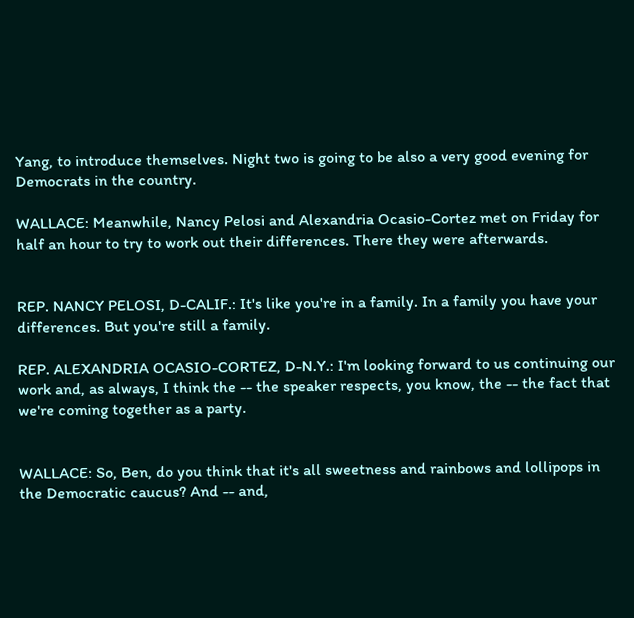Yang, to introduce themselves. Night two is going to be also a very good evening for Democrats in the country.

WALLACE: Meanwhile, Nancy Pelosi and Alexandria Ocasio-Cortez met on Friday for half an hour to try to work out their differences. There they were afterwards.


REP. NANCY PELOSI, D-CALIF.: It's like you're in a family. In a family you have your differences. But you're still a family.

REP. ALEXANDRIA OCASIO-CORTEZ, D-N.Y.: I'm looking forward to us continuing our work and, as always, I think the -- the speaker respects, you know, the -- the fact that we're coming together as a party.


WALLACE: So, Ben, do you think that it's all sweetness and rainbows and lollipops in the Democratic caucus? And -- and,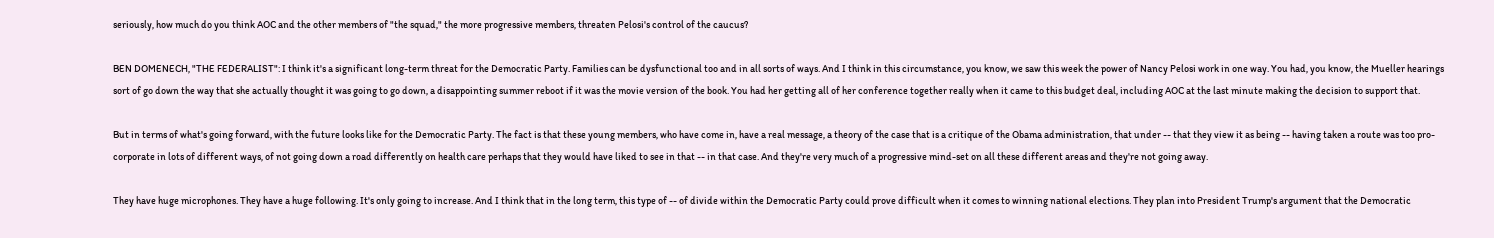seriously, how much do you think AOC and the other members of "the squad," the more progressive members, threaten Pelosi's control of the caucus?

BEN DOMENECH, "THE FEDERALIST": I think it's a significant long-term threat for the Democratic Party. Families can be dysfunctional too and in all sorts of ways. And I think in this circumstance, you know, we saw this week the power of Nancy Pelosi work in one way. You had, you know, the Mueller hearings sort of go down the way that she actually thought it was going to go down, a disappointing summer reboot if it was the movie version of the book. You had her getting all of her conference together really when it came to this budget deal, including AOC at the last minute making the decision to support that.

But in terms of what's going forward, with the future looks like for the Democratic Party. The fact is that these young members, who have come in, have a real message, a theory of the case that is a critique of the Obama administration, that under -- that they view it as being -- having taken a route was too pro-corporate in lots of different ways, of not going down a road differently on health care perhaps that they would have liked to see in that -- in that case. And they're very much of a progressive mind-set on all these different areas and they're not going away.

They have huge microphones. They have a huge following. It's only going to increase. And I think that in the long term, this type of -- of divide within the Democratic Party could prove difficult when it comes to winning national elections. They plan into President Trump's argument that the Democratic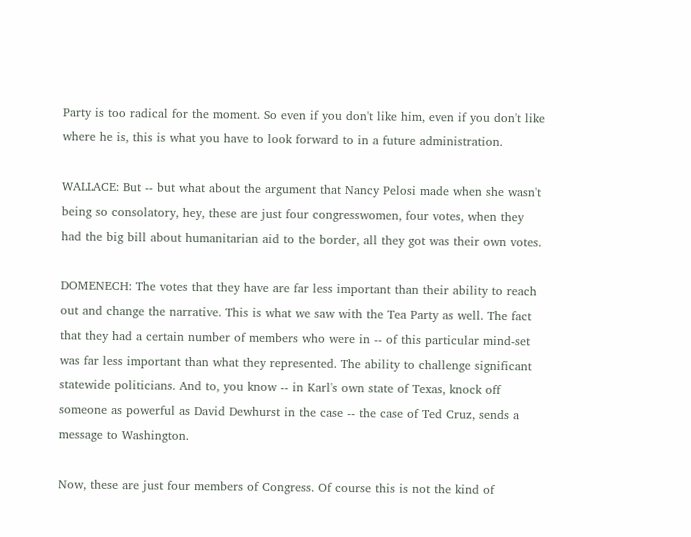Party is too radical for the moment. So even if you don't like him, even if you don't like where he is, this is what you have to look forward to in a future administration.

WALLACE: But -- but what about the argument that Nancy Pelosi made when she wasn't being so consolatory, hey, these are just four congresswomen, four votes, when they had the big bill about humanitarian aid to the border, all they got was their own votes.

DOMENECH: The votes that they have are far less important than their ability to reach out and change the narrative. This is what we saw with the Tea Party as well. The fact that they had a certain number of members who were in -- of this particular mind-set was far less important than what they represented. The ability to challenge significant statewide politicians. And to, you know -- in Karl's own state of Texas, knock off someone as powerful as David Dewhurst in the case -- the case of Ted Cruz, sends a message to Washington.

Now, these are just four members of Congress. Of course this is not the kind of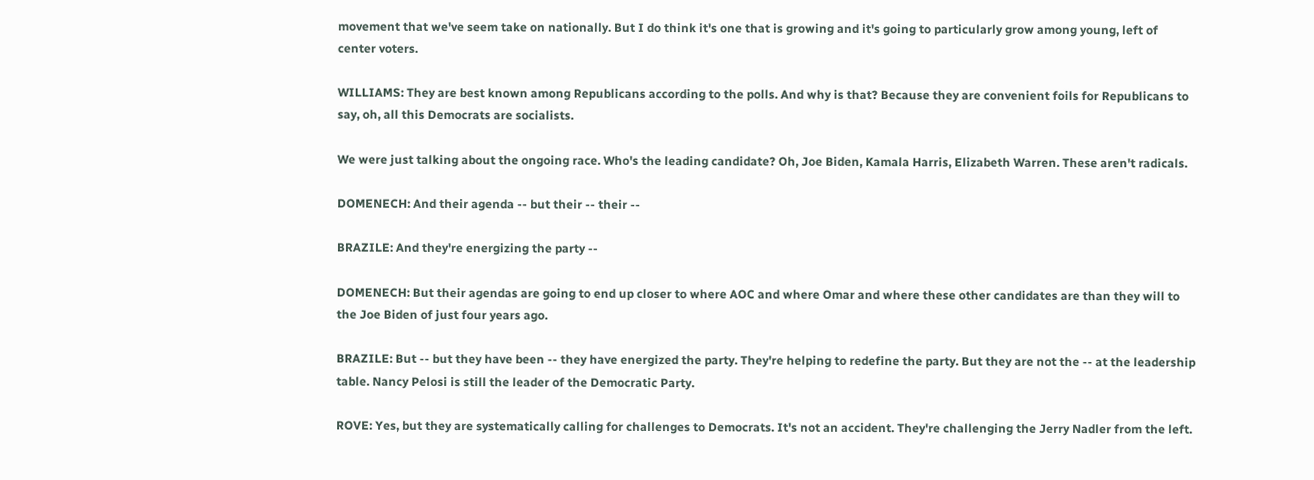movement that we've seem take on nationally. But I do think it's one that is growing and it's going to particularly grow among young, left of center voters.

WILLIAMS: They are best known among Republicans according to the polls. And why is that? Because they are convenient foils for Republicans to say, oh, all this Democrats are socialists.

We were just talking about the ongoing race. Who's the leading candidate? Oh, Joe Biden, Kamala Harris, Elizabeth Warren. These aren't radicals.

DOMENECH: And their agenda -- but their -- their --

BRAZILE: And they're energizing the party --

DOMENECH: But their agendas are going to end up closer to where AOC and where Omar and where these other candidates are than they will to the Joe Biden of just four years ago.

BRAZILE: But -- but they have been -- they have energized the party. They're helping to redefine the party. But they are not the -- at the leadership table. Nancy Pelosi is still the leader of the Democratic Party.

ROVE: Yes, but they are systematically calling for challenges to Democrats. It's not an accident. They're challenging the Jerry Nadler from the left.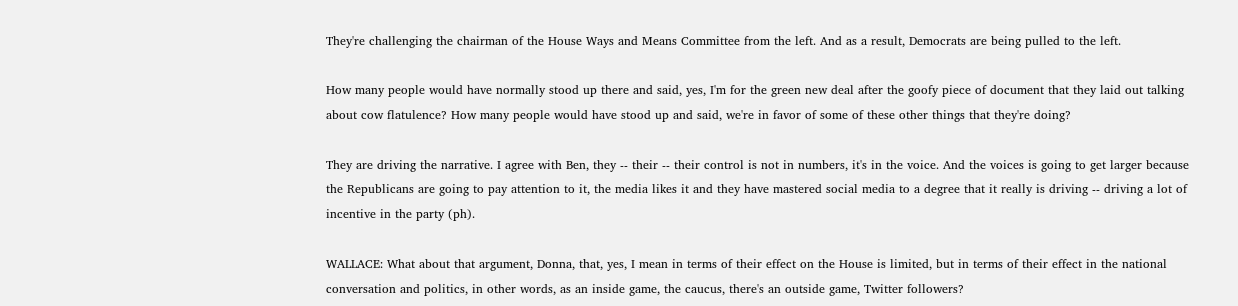They're challenging the chairman of the House Ways and Means Committee from the left. And as a result, Democrats are being pulled to the left.

How many people would have normally stood up there and said, yes, I'm for the green new deal after the goofy piece of document that they laid out talking about cow flatulence? How many people would have stood up and said, we're in favor of some of these other things that they're doing?

They are driving the narrative. I agree with Ben, they -- their -- their control is not in numbers, it's in the voice. And the voices is going to get larger because the Republicans are going to pay attention to it, the media likes it and they have mastered social media to a degree that it really is driving -- driving a lot of incentive in the party (ph).

WALLACE: What about that argument, Donna, that, yes, I mean in terms of their effect on the House is limited, but in terms of their effect in the national conversation and politics, in other words, as an inside game, the caucus, there's an outside game, Twitter followers?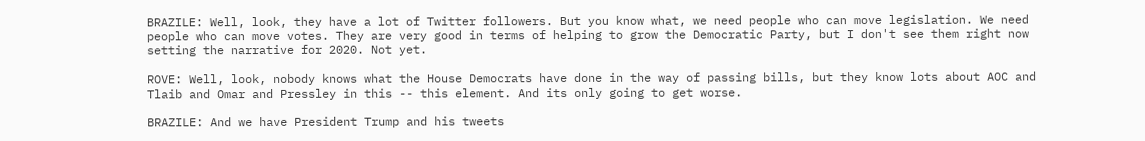BRAZILE: Well, look, they have a lot of Twitter followers. But you know what, we need people who can move legislation. We need people who can move votes. They are very good in terms of helping to grow the Democratic Party, but I don't see them right now setting the narrative for 2020. Not yet.

ROVE: Well, look, nobody knows what the House Democrats have done in the way of passing bills, but they know lots about AOC and Tlaib and Omar and Pressley in this -- this element. And its only going to get worse.

BRAZILE: And we have President Trump and his tweets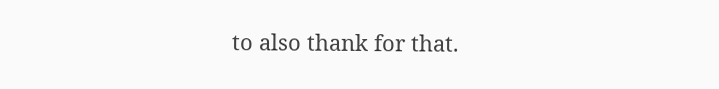to also thank for that.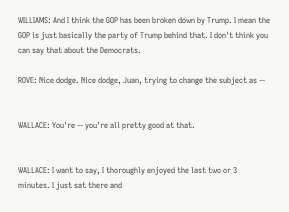WILLIAMS: And I think the GOP has been broken down by Trump. I mean the GOP is just basically the party of Trump behind that. I don't think you can say that about the Democrats.

ROVE: Nice dodge. Nice dodge, Juan, trying to change the subject as --


WALLACE: You're -- you're all pretty good at that.


WALLACE: I want to say, I thoroughly enjoyed the last two or 3 minutes. I just sat there and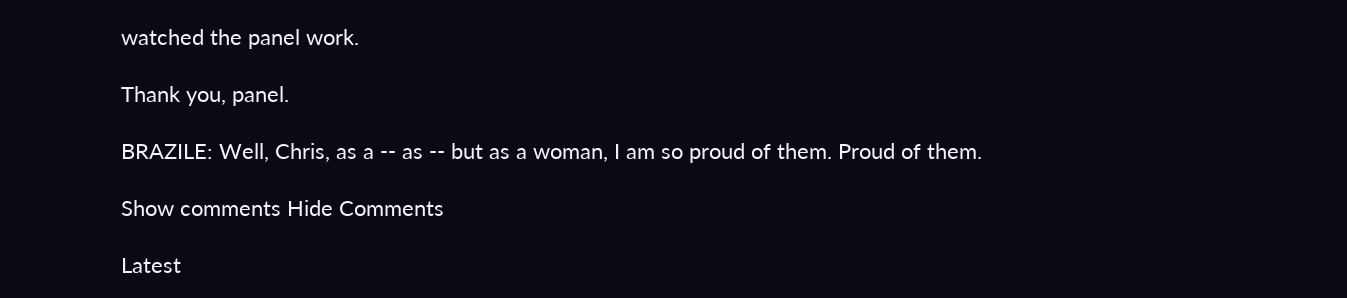watched the panel work.

Thank you, panel.

BRAZILE: Well, Chris, as a -- as -- but as a woman, I am so proud of them. Proud of them.

Show comments Hide Comments

Latest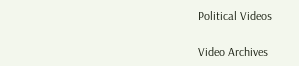Political Videos

Video Archives